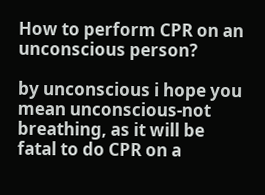How to perform CPR on an unconscious person?

by unconscious i hope you mean unconscious-not breathing, as it will be fatal to do CPR on a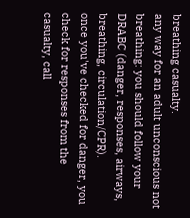breathing casualty.
any way for an adult unconscious not breathing: you should follow your DRABC (danger, responses, airways, breathing, circulation/CPR).
once you've checked for danger, you check for responses from the casualty, call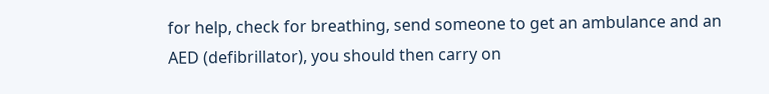for help, check for breathing, send someone to get an ambulance and an AED (defibrillator), you should then carry on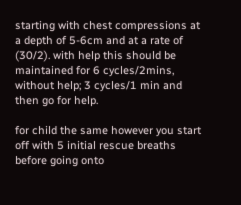starting with chest compressions at a depth of 5-6cm and at a rate of (30/2). with help this should be maintained for 6 cycles/2mins, without help; 3 cycles/1 min and then go for help.

for child the same however you start off with 5 initial rescue breaths before going onto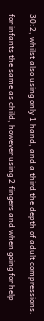30:2, whilst also using only 1 hand, and a third the depth of adult compressions.

for infants the same as child, however using 2 fingers and when going for help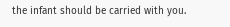the infant should be carried with you.